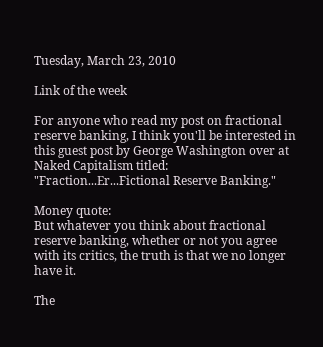Tuesday, March 23, 2010

Link of the week

For anyone who read my post on fractional reserve banking, I think you'll be interested in this guest post by George Washington over at Naked Capitalism titled: "Fraction...Er...Fictional Reserve Banking."

Money quote:
But whatever you think about fractional reserve banking, whether or not you agree with its critics, the truth is that we no longer have it.

The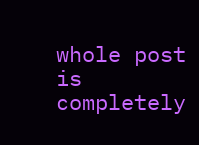whole post is completely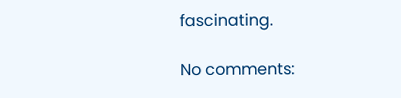fascinating.

No comments: